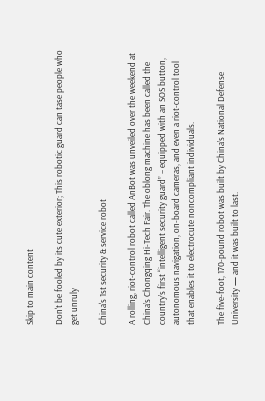Skip to main content

Don't be fooled by its cute exterior; This robotic guard can tase people who get unruly

China's 1st security & service robot

A rolling, riot-control robot called AnBot was unveiled over the weekend at China’s Chongqing Hi-Tech Fair. The oblong machine has been called the country’s first “intelligent security guard” – equipped with an SOS button, autonomous navigation, on-board cameras, and even a riot-control tool that enables it to electrocute noncompliant individuals.

The five-foot, 170-pound robot was built by China’s National Defense University — and it was built to last.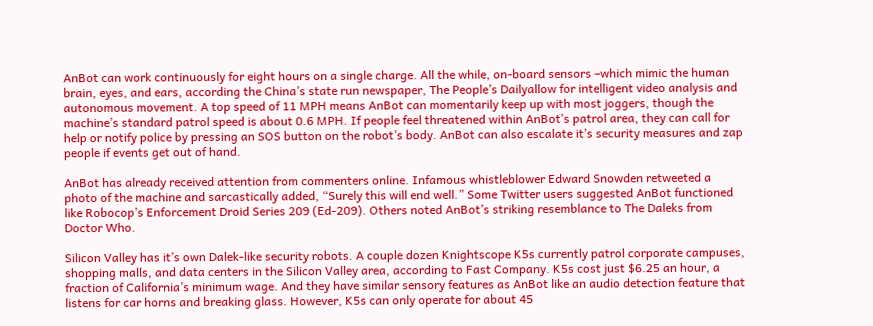AnBot can work continuously for eight hours on a single charge. All the while, on-board sensors –which mimic the human brain, eyes, and ears, according the China’s state run newspaper, The People’s Dailyallow for intelligent video analysis and autonomous movement. A top speed of 11 MPH means AnBot can momentarily keep up with most joggers, though the machine’s standard patrol speed is about 0.6 MPH. If people feel threatened within AnBot’s patrol area, they can call for help or notify police by pressing an SOS button on the robot’s body. AnBot can also escalate it’s security measures and zap people if events get out of hand.

AnBot has already received attention from commenters online. Infamous whistleblower Edward Snowden retweeted a photo of the machine and sarcastically added, “Surely this will end well.” Some Twitter users suggested AnBot functioned like Robocop’s Enforcement Droid Series 209 (Ed-209). Others noted AnBot’s striking resemblance to The Daleks from Doctor Who.

Silicon Valley has it’s own Dalek-like security robots. A couple dozen Knightscope K5s currently patrol corporate campuses, shopping malls, and data centers in the Silicon Valley area, according to Fast Company. K5s cost just $6.25 an hour, a fraction of California’s minimum wage. And they have similar sensory features as AnBot like an audio detection feature that listens for car horns and breaking glass. However, K5s can only operate for about 45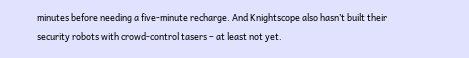minutes before needing a five-minute recharge. And Knightscope also hasn’t built their security robots with crowd-control tasers – at least not yet.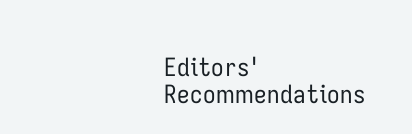Editors' Recommendations